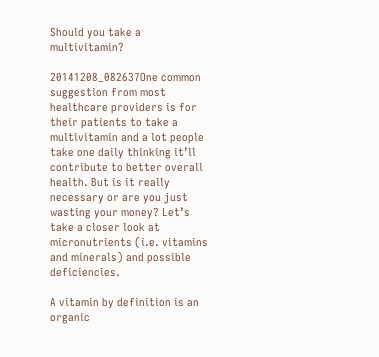Should you take a multivitamin?

20141208_082637One common suggestion from most healthcare providers is for their patients to take a multivitamin and a lot people take one daily thinking it’ll contribute to better overall health. But is it really necessary or are you just wasting your money? Let’s take a closer look at micronutrients (i.e. vitamins and minerals) and possible deficiencies.

A vitamin by definition is an organic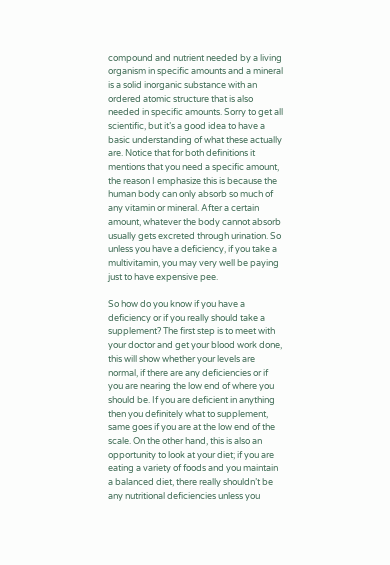compound and nutrient needed by a living organism in specific amounts and a mineral is a solid inorganic substance with an ordered atomic structure that is also needed in specific amounts. Sorry to get all scientific, but it’s a good idea to have a basic understanding of what these actually are. Notice that for both definitions it mentions that you need a specific amount, the reason I emphasize this is because the human body can only absorb so much of any vitamin or mineral. After a certain amount, whatever the body cannot absorb usually gets excreted through urination. So unless you have a deficiency, if you take a multivitamin, you may very well be paying just to have expensive pee.

So how do you know if you have a deficiency or if you really should take a supplement? The first step is to meet with your doctor and get your blood work done, this will show whether your levels are normal, if there are any deficiencies or if you are nearing the low end of where you should be. If you are deficient in anything then you definitely what to supplement, same goes if you are at the low end of the scale. On the other hand, this is also an opportunity to look at your diet; if you are eating a variety of foods and you maintain a balanced diet, there really shouldn’t be any nutritional deficiencies unless you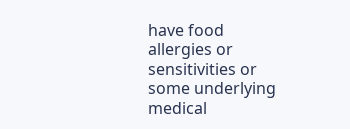have food allergies or sensitivities or some underlying medical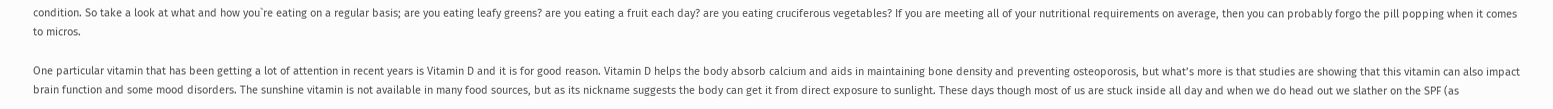condition. So take a look at what and how you`re eating on a regular basis; are you eating leafy greens? are you eating a fruit each day? are you eating cruciferous vegetables? If you are meeting all of your nutritional requirements on average, then you can probably forgo the pill popping when it comes to micros.

One particular vitamin that has been getting a lot of attention in recent years is Vitamin D and it is for good reason. Vitamin D helps the body absorb calcium and aids in maintaining bone density and preventing osteoporosis, but what’s more is that studies are showing that this vitamin can also impact brain function and some mood disorders. The sunshine vitamin is not available in many food sources, but as its nickname suggests the body can get it from direct exposure to sunlight. These days though most of us are stuck inside all day and when we do head out we slather on the SPF (as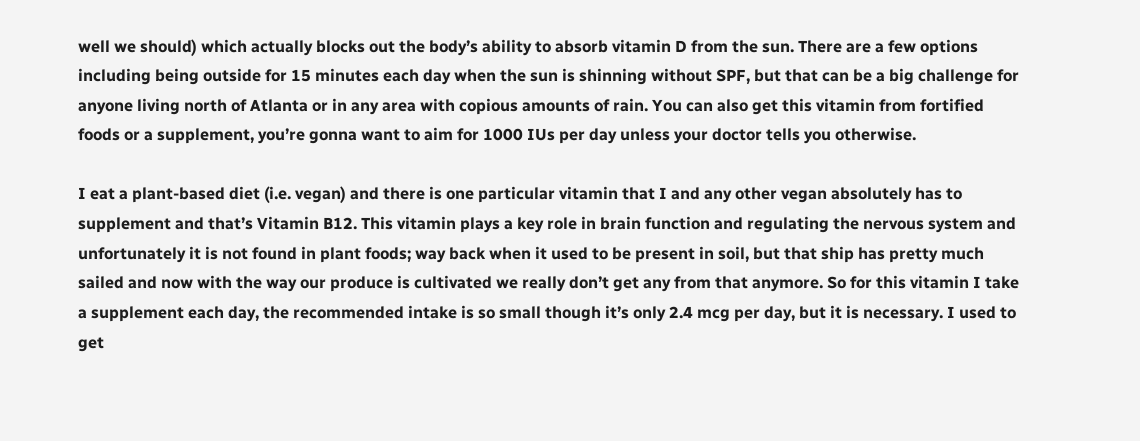well we should) which actually blocks out the body’s ability to absorb vitamin D from the sun. There are a few options including being outside for 15 minutes each day when the sun is shinning without SPF, but that can be a big challenge for anyone living north of Atlanta or in any area with copious amounts of rain. You can also get this vitamin from fortified foods or a supplement, you’re gonna want to aim for 1000 IUs per day unless your doctor tells you otherwise.

I eat a plant-based diet (i.e. vegan) and there is one particular vitamin that I and any other vegan absolutely has to supplement and that’s Vitamin B12. This vitamin plays a key role in brain function and regulating the nervous system and unfortunately it is not found in plant foods; way back when it used to be present in soil, but that ship has pretty much sailed and now with the way our produce is cultivated we really don’t get any from that anymore. So for this vitamin I take a supplement each day, the recommended intake is so small though it’s only 2.4 mcg per day, but it is necessary. I used to get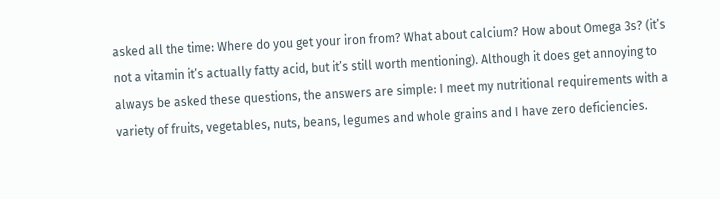asked all the time: Where do you get your iron from? What about calcium? How about Omega 3s? (it’s not a vitamin it’s actually fatty acid, but it’s still worth mentioning). Although it does get annoying to always be asked these questions, the answers are simple: I meet my nutritional requirements with a variety of fruits, vegetables, nuts, beans, legumes and whole grains and I have zero deficiencies.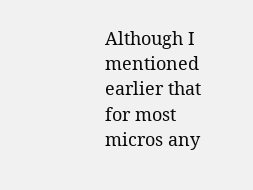Although I mentioned earlier that for most micros any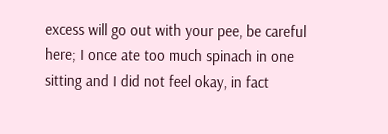excess will go out with your pee, be careful here; I once ate too much spinach in one sitting and I did not feel okay, in fact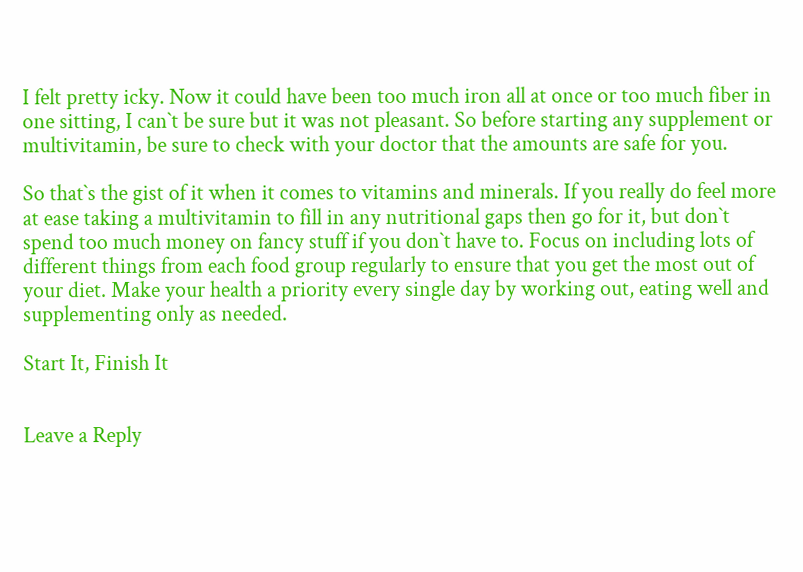I felt pretty icky. Now it could have been too much iron all at once or too much fiber in one sitting, I can`t be sure but it was not pleasant. So before starting any supplement or multivitamin, be sure to check with your doctor that the amounts are safe for you.

So that`s the gist of it when it comes to vitamins and minerals. If you really do feel more at ease taking a multivitamin to fill in any nutritional gaps then go for it, but don`t spend too much money on fancy stuff if you don`t have to. Focus on including lots of different things from each food group regularly to ensure that you get the most out of your diet. Make your health a priority every single day by working out, eating well and supplementing only as needed.

Start It, Finish It


Leave a Reply